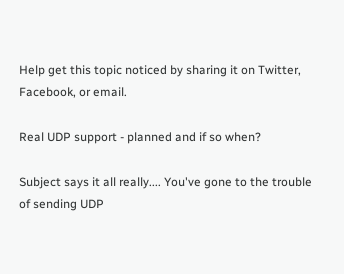Help get this topic noticed by sharing it on Twitter, Facebook, or email.

Real UDP support - planned and if so when?

Subject says it all really.... You've gone to the trouble of sending UDP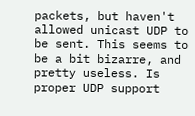packets, but haven't allowed unicast UDP to be sent. This seems to be a bit bizarre, and pretty useless. Is proper UDP support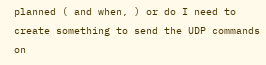planned ( and when, ) or do I need to create something to send the UDP commands on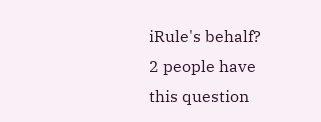iRule's behalf?
2 people have
this question